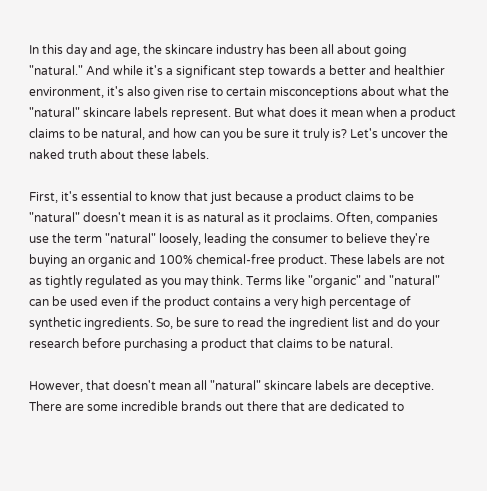In this day and age, the skincare industry has been all about going "natural." And while it's a significant step towards a better and healthier environment, it's also given rise to certain misconceptions about what the "natural" skincare labels represent. But what does it mean when a product claims to be natural, and how can you be sure it truly is? Let's uncover the naked truth about these labels.

First, it's essential to know that just because a product claims to be "natural" doesn't mean it is as natural as it proclaims. Often, companies use the term "natural" loosely, leading the consumer to believe they're buying an organic and 100% chemical-free product. These labels are not as tightly regulated as you may think. Terms like "organic" and "natural" can be used even if the product contains a very high percentage of synthetic ingredients. So, be sure to read the ingredient list and do your research before purchasing a product that claims to be natural.

However, that doesn't mean all "natural" skincare labels are deceptive. There are some incredible brands out there that are dedicated to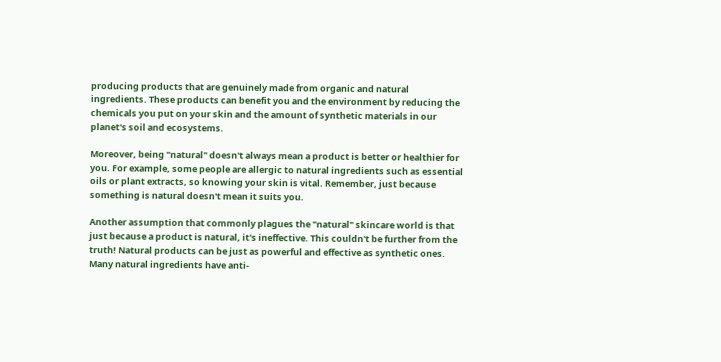producing products that are genuinely made from organic and natural ingredients. These products can benefit you and the environment by reducing the chemicals you put on your skin and the amount of synthetic materials in our planet's soil and ecosystems.

Moreover, being "natural" doesn't always mean a product is better or healthier for you. For example, some people are allergic to natural ingredients such as essential oils or plant extracts, so knowing your skin is vital. Remember, just because something is natural doesn't mean it suits you.

Another assumption that commonly plagues the "natural" skincare world is that just because a product is natural, it's ineffective. This couldn't be further from the truth! Natural products can be just as powerful and effective as synthetic ones. Many natural ingredients have anti-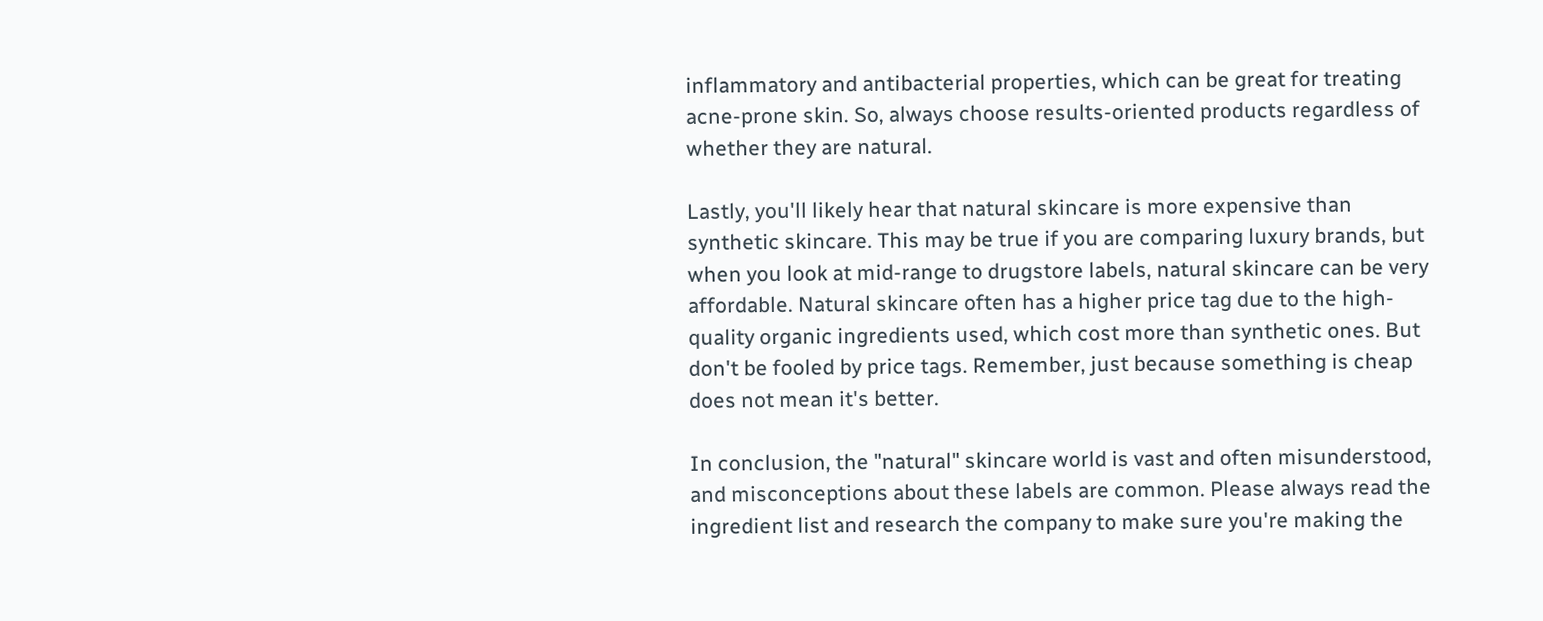inflammatory and antibacterial properties, which can be great for treating acne-prone skin. So, always choose results-oriented products regardless of whether they are natural.

Lastly, you'll likely hear that natural skincare is more expensive than synthetic skincare. This may be true if you are comparing luxury brands, but when you look at mid-range to drugstore labels, natural skincare can be very affordable. Natural skincare often has a higher price tag due to the high-quality organic ingredients used, which cost more than synthetic ones. But don't be fooled by price tags. Remember, just because something is cheap does not mean it's better.

In conclusion, the "natural" skincare world is vast and often misunderstood, and misconceptions about these labels are common. Please always read the ingredient list and research the company to make sure you're making the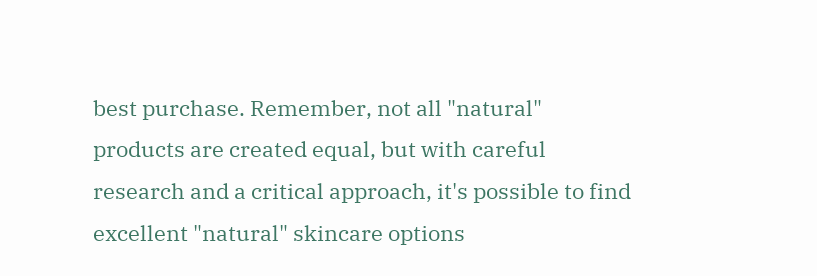best purchase. Remember, not all "natural" products are created equal, but with careful research and a critical approach, it's possible to find excellent "natural" skincare options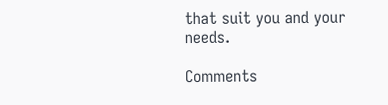that suit you and your needs.

Comments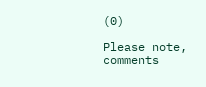(0)

Please note, comments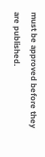must be approved before they are published.